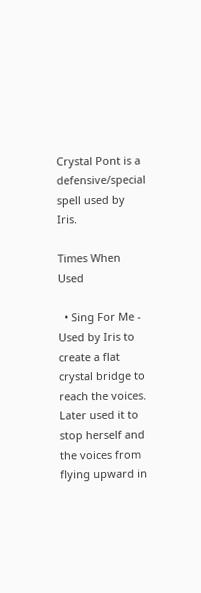Crystal Pont is a defensive/special spell used by Iris.

Times When Used

  • Sing For Me - Used by Iris to create a flat crystal bridge to reach the voices. Later used it to stop herself and the voices from flying upward in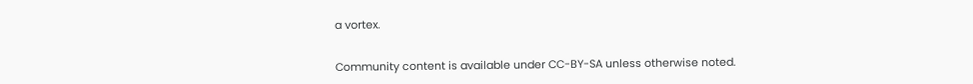a vortex.


Community content is available under CC-BY-SA unless otherwise noted.